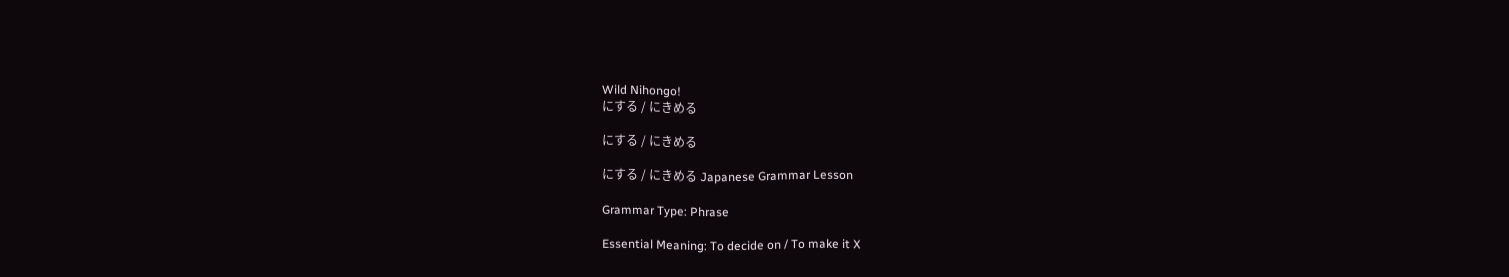Wild Nihongo!
にする / にきめる

にする / にきめる

にする / にきめる Japanese Grammar Lesson

Grammar Type: Phrase

Essential Meaning: To decide on / To make it X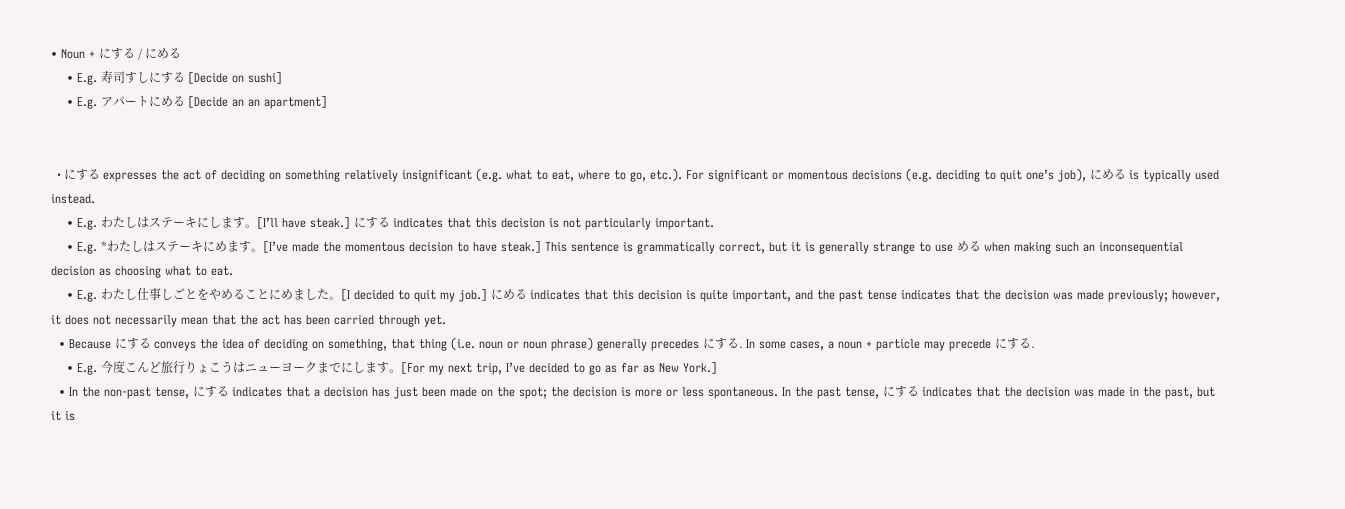• Noun + にする / にめる
    • E.g. 寿司すしにする [Decide on sushi]
    • E.g. アパートにめる [Decide an an apartment]


  • にする expresses the act of deciding on something relatively insignificant (e.g. what to eat, where to go, etc.). For significant or momentous decisions (e.g. deciding to quit one’s job), にめる is typically used instead.
    • E.g. わたしはステーキにします。[I’ll have steak.] にする indicates that this decision is not particularly important.
    • E.g. *わたしはステーキにめます。[I’ve made the momentous decision to have steak.] This sentence is grammatically correct, but it is generally strange to use める when making such an inconsequential decision as choosing what to eat.
    • E.g. わたし仕事しごとをやめることにめました。[I decided to quit my job.] にめる indicates that this decision is quite important, and the past tense indicates that the decision was made previously; however, it does not necessarily mean that the act has been carried through yet.
  • Because にする conveys the idea of deciding on something, that thing (i.e. noun or noun phrase) generally precedes にする. In some cases, a noun + particle may precede にする.
    • E.g. 今度こんど旅行りょこうはニューヨークまでにします。[For my next trip, I’ve decided to go as far as New York.]
  • In the non-past tense, にする indicates that a decision has just been made on the spot; the decision is more or less spontaneous. In the past tense, にする indicates that the decision was made in the past, but it is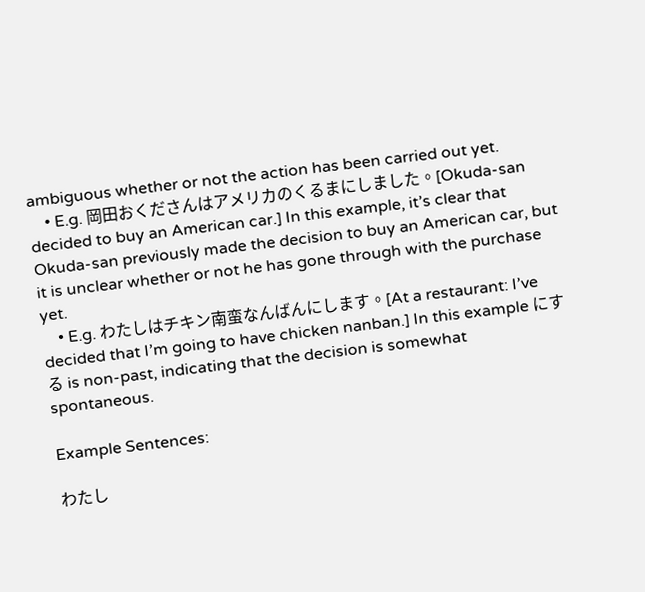ambiguous whether or not the action has been carried out yet.
    • E.g. 岡田おくださんはアメリカのくるまにしました。[Okuda-san decided to buy an American car.] In this example, it’s clear that Okuda-san previously made the decision to buy an American car, but it is unclear whether or not he has gone through with the purchase yet.
    • E.g. わたしはチキン南蛮なんばんにします。[At a restaurant: I’ve decided that I’m going to have chicken nanban.] In this example にする is non-past, indicating that the decision is somewhat spontaneous.

Example Sentences:

わたし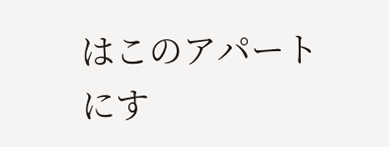はこのアパートにす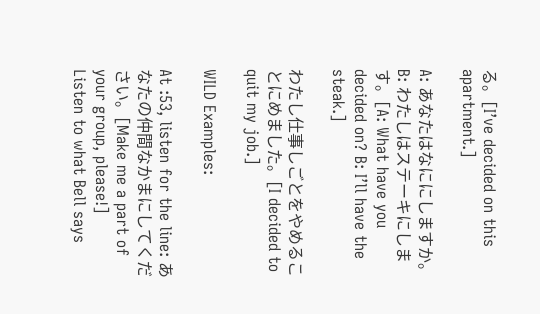る。[I’ve decided on this apartment.]

A: あなたはなににしますか。B: わたしはステーキにします。[A: What have you decided on? B: I’ll have the steak.]

わたし仕事しごとをやめることにめました。[I decided to quit my job.]

WILD Examples:

At :53, listen for the line: あなたの仲間なかまにしてください。[Make me a part of your group, please!]
Listen to what Bell says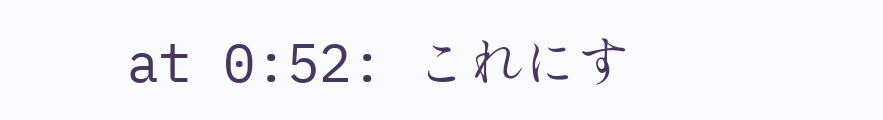at 0:52: これにす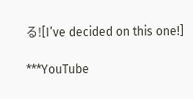る![I’ve decided on this one!]

***YouTube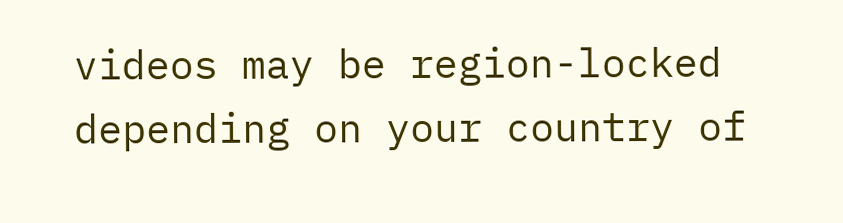videos may be region-locked depending on your country of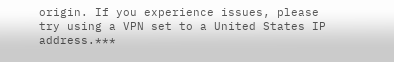origin. If you experience issues, please try using a VPN set to a United States IP address.***